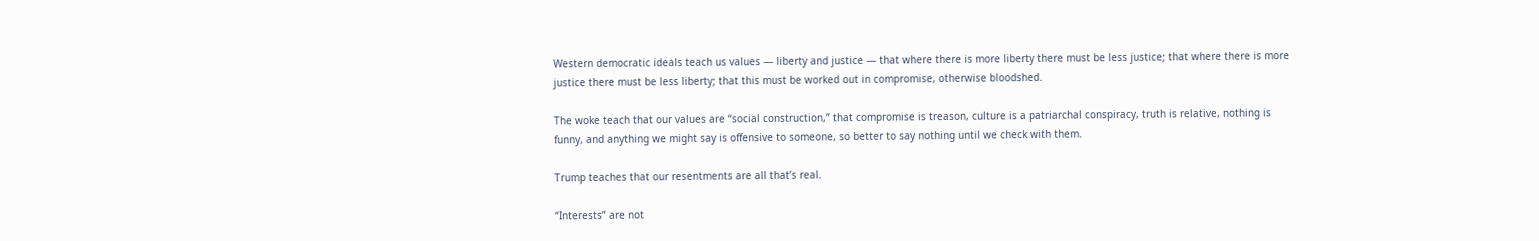Western democratic ideals teach us values — liberty and justice — that where there is more liberty there must be less justice; that where there is more justice there must be less liberty; that this must be worked out in compromise, otherwise bloodshed.

The woke teach that our values are “social construction,” that compromise is treason, culture is a patriarchal conspiracy, truth is relative, nothing is funny, and anything we might say is offensive to someone, so better to say nothing until we check with them.

Trump teaches that our resentments are all that’s real.

“Interests” are not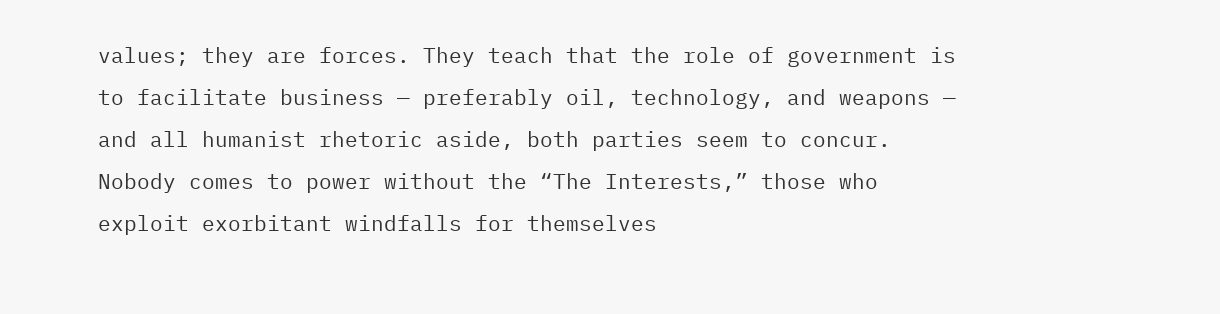values; they are forces. They teach that the role of government is to facilitate business — preferably oil, technology, and weapons — and all humanist rhetoric aside, both parties seem to concur. Nobody comes to power without the “The Interests,” those who exploit exorbitant windfalls for themselves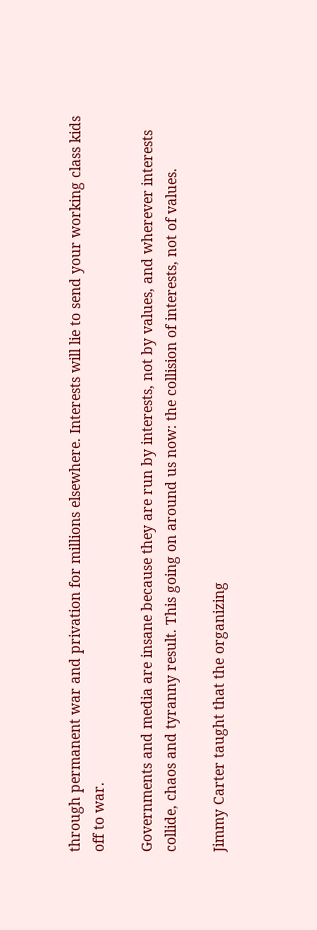through permanent war and privation for millions elsewhere. Interests will lie to send your working class kids off to war.

Governments and media are insane because they are run by interests, not by values, and wherever interests collide, chaos and tyranny result. This going on around us now: the collision of interests, not of values.

Jimmy Carter taught that the organizing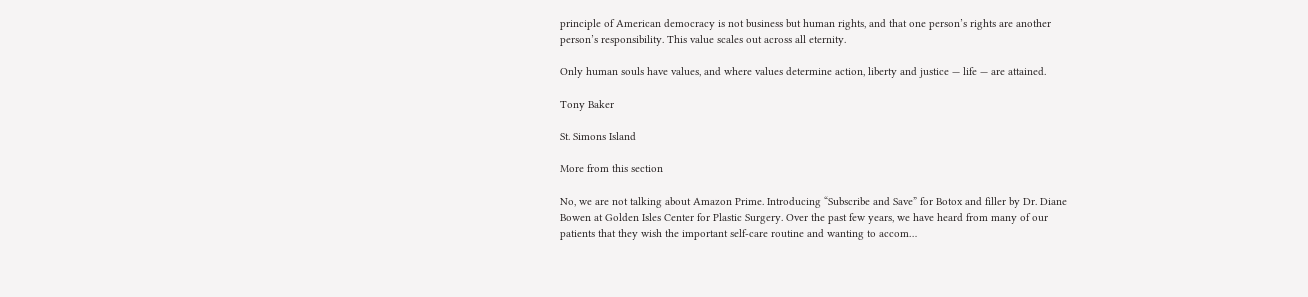principle of American democracy is not business but human rights, and that one person’s rights are another person’s responsibility. This value scales out across all eternity.

Only human souls have values, and where values determine action, liberty and justice — life — are attained.

Tony Baker

St. Simons Island

More from this section

No, we are not talking about Amazon Prime. Introducing “Subscribe and Save” for Botox and filler by Dr. Diane Bowen at Golden Isles Center for Plastic Surgery. Over the past few years, we have heard from many of our patients that they wish the important self-care routine and wanting to accom…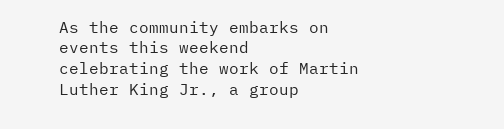As the community embarks on events this weekend celebrating the work of Martin Luther King Jr., a group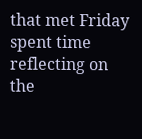that met Friday spent time reflecting on the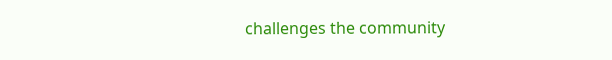challenges the community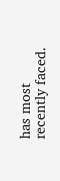has most recently faced.